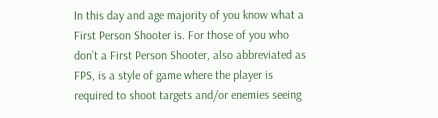In this day and age majority of you know what a First Person Shooter is. For those of you who don’t a First Person Shooter, also abbreviated as FPS, is a style of game where the player is required to shoot targets and/or enemies seeing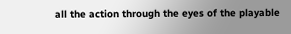all the action through the eyes of the playable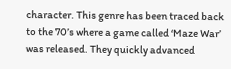character. This genre has been traced back to the 70’s where a game called ‘Maze War’ was released. They quickly advanced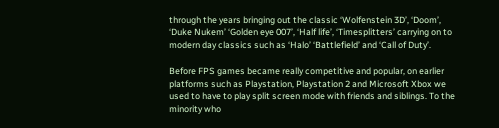through the years bringing out the classic ‘Wolfenstein 3D’, ‘Doom’, ‘Duke Nukem’ ‘Golden eye 007’, ‘Half life’, ‘Timesplitters’ carrying on to modern day classics such as ‘Halo’ ‘Battlefield’ and ‘Call of Duty’.

Before FPS games became really competitive and popular, on earlier platforms such as Playstation, Playstation 2 and Microsoft Xbox we used to have to play split screen mode with friends and siblings. To the minority who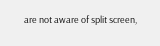are not aware of split screen,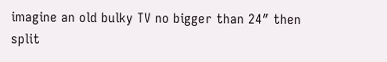imagine an old bulky TV no bigger than 24″ then split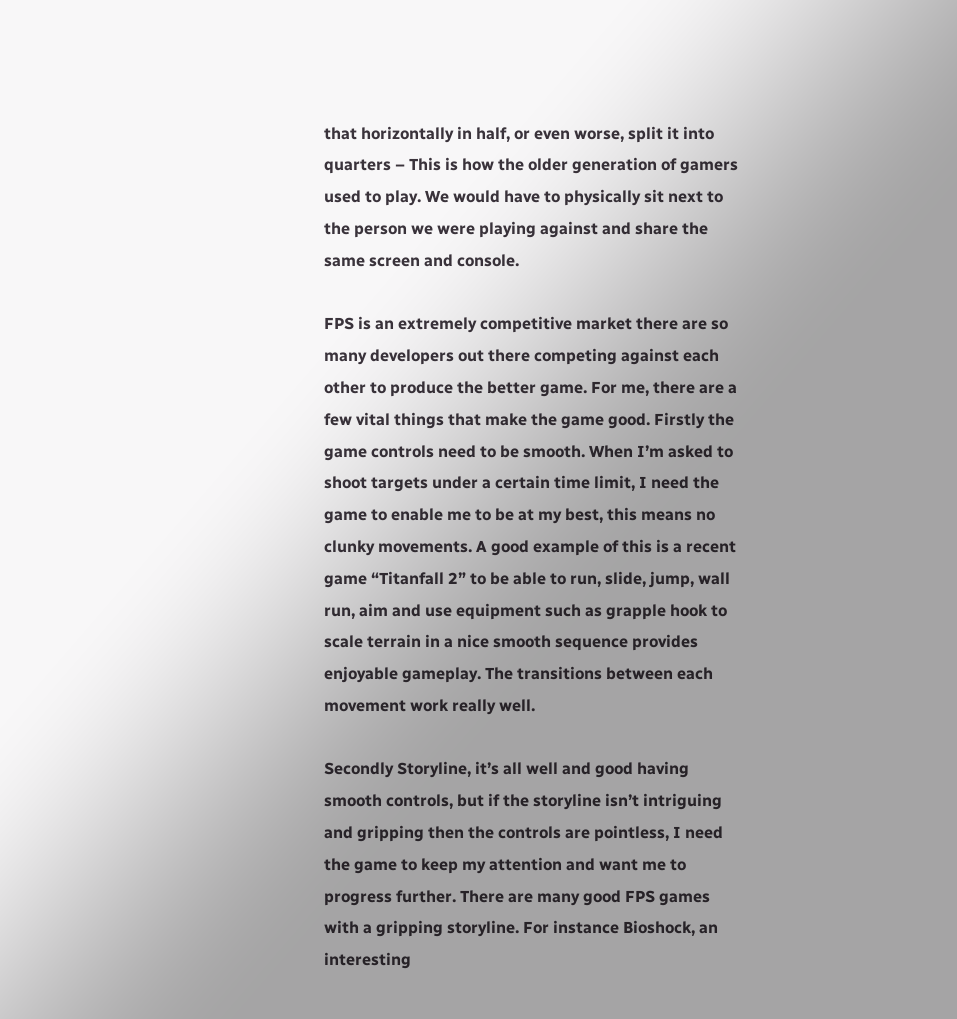that horizontally in half, or even worse, split it into quarters – This is how the older generation of gamers used to play. We would have to physically sit next to the person we were playing against and share the same screen and console.

FPS is an extremely competitive market there are so many developers out there competing against each other to produce the better game. For me, there are a few vital things that make the game good. Firstly the game controls need to be smooth. When I’m asked to shoot targets under a certain time limit, I need the game to enable me to be at my best, this means no clunky movements. A good example of this is a recent game “Titanfall 2” to be able to run, slide, jump, wall run, aim and use equipment such as grapple hook to scale terrain in a nice smooth sequence provides enjoyable gameplay. The transitions between each movement work really well.

Secondly Storyline, it’s all well and good having smooth controls, but if the storyline isn’t intriguing and gripping then the controls are pointless, I need the game to keep my attention and want me to progress further. There are many good FPS games with a gripping storyline. For instance Bioshock, an interesting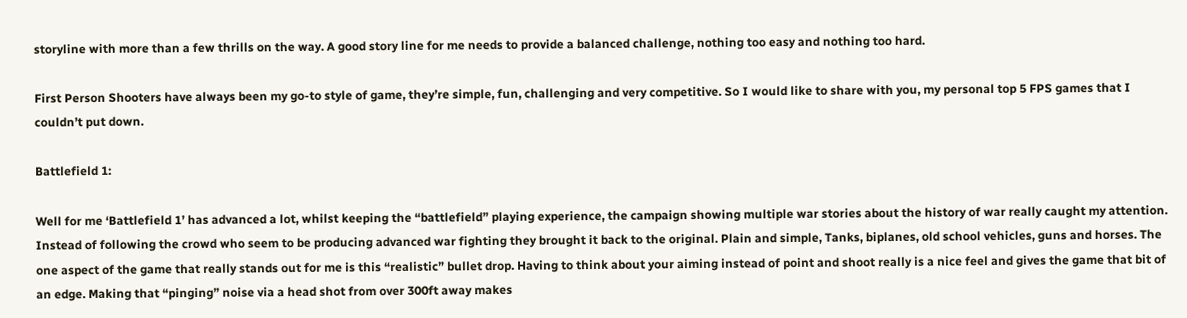storyline with more than a few thrills on the way. A good story line for me needs to provide a balanced challenge, nothing too easy and nothing too hard.

First Person Shooters have always been my go-to style of game, they’re simple, fun, challenging and very competitive. So I would like to share with you, my personal top 5 FPS games that I couldn’t put down.

Battlefield 1:

Well for me ‘Battlefield 1’ has advanced a lot, whilst keeping the “battlefield” playing experience, the campaign showing multiple war stories about the history of war really caught my attention. Instead of following the crowd who seem to be producing advanced war fighting they brought it back to the original. Plain and simple, Tanks, biplanes, old school vehicles, guns and horses. The one aspect of the game that really stands out for me is this “realistic” bullet drop. Having to think about your aiming instead of point and shoot really is a nice feel and gives the game that bit of an edge. Making that “pinging” noise via a head shot from over 300ft away makes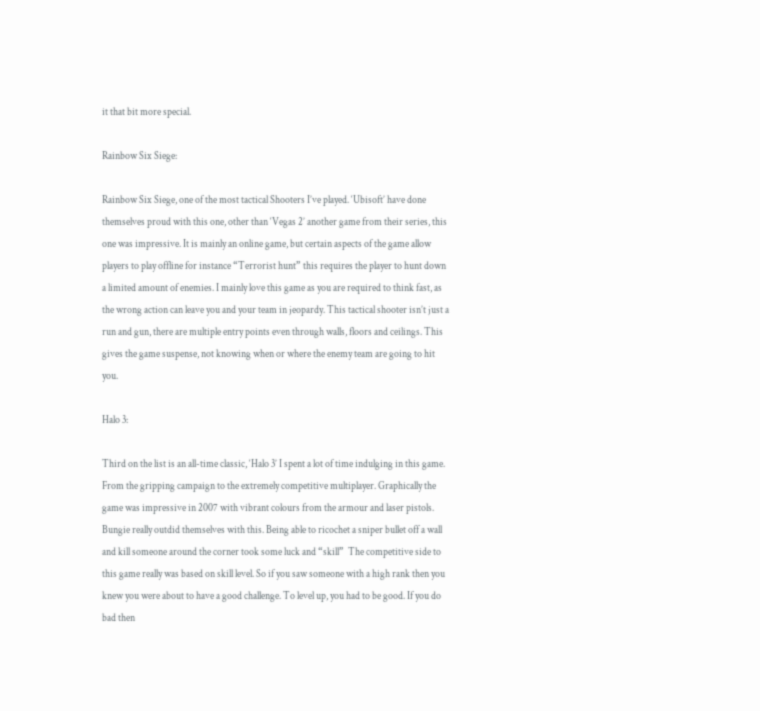it that bit more special.

Rainbow Six Siege:

Rainbow Six Siege, one of the most tactical Shooters I’ve played. ‘Ubisoft’ have done themselves proud with this one, other than ‘Vegas 2’ another game from their series, this one was impressive. It is mainly an online game, but certain aspects of the game allow players to play offline for instance “Terrorist hunt” this requires the player to hunt down a limited amount of enemies. I mainly love this game as you are required to think fast, as the wrong action can leave you and your team in jeopardy. This tactical shooter isn’t just a run and gun, there are multiple entry points even through walls, floors and ceilings. This gives the game suspense, not knowing when or where the enemy team are going to hit you.

Halo 3:

Third on the list is an all-time classic, ‘Halo 3’ I spent a lot of time indulging in this game. From the gripping campaign to the extremely competitive multiplayer. Graphically the game was impressive in 2007 with vibrant colours from the armour and laser pistols. Bungie really outdid themselves with this. Being able to ricochet a sniper bullet off a wall and kill someone around the corner took some luck and “skill”  The competitive side to this game really was based on skill level. So if you saw someone with a high rank then you knew you were about to have a good challenge. To level up, you had to be good. If you do bad then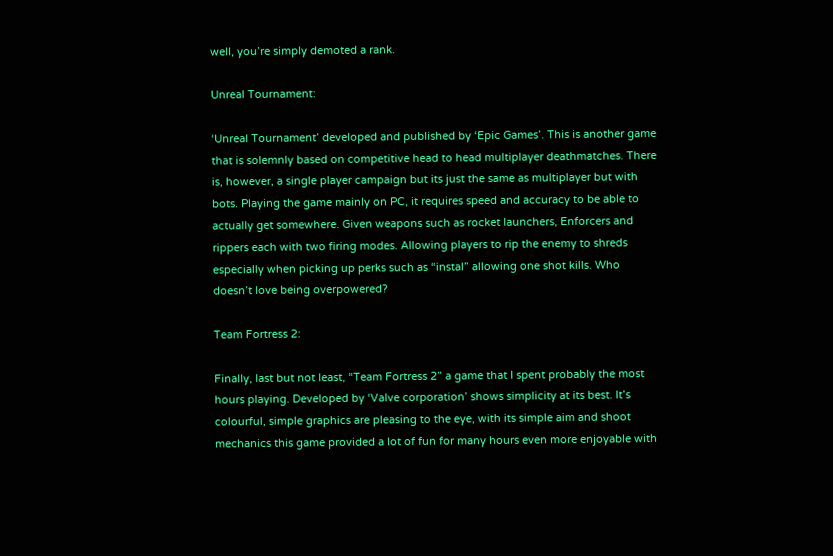well, you’re simply demoted a rank.

Unreal Tournament:

‘Unreal Tournament’ developed and published by ‘Epic Games’. This is another game that is solemnly based on competitive head to head multiplayer deathmatches. There is, however, a single player campaign but its just the same as multiplayer but with bots. Playing the game mainly on PC, it requires speed and accuracy to be able to actually get somewhere. Given weapons such as rocket launchers, Enforcers and rippers each with two firing modes. Allowing players to rip the enemy to shreds especially when picking up perks such as “instal” allowing one shot kills. Who doesn’t love being overpowered?

Team Fortress 2:

Finally, last but not least, “Team Fortress 2” a game that I spent probably the most hours playing. Developed by ‘Valve corporation’ shows simplicity at its best. It’s colourful, simple graphics are pleasing to the eye, with its simple aim and shoot mechanics this game provided a lot of fun for many hours even more enjoyable with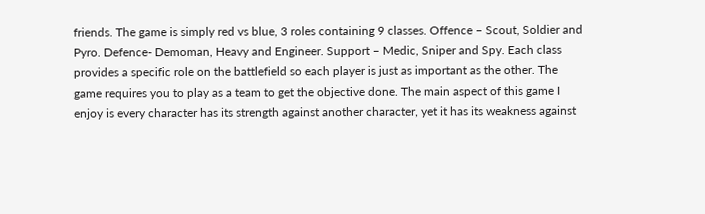friends. The game is simply red vs blue, 3 roles containing 9 classes. Offence – Scout, Soldier and Pyro. Defence- Demoman, Heavy and Engineer. Support – Medic, Sniper and Spy. Each class provides a specific role on the battlefield so each player is just as important as the other. The game requires you to play as a team to get the objective done. The main aspect of this game I enjoy is every character has its strength against another character, yet it has its weakness against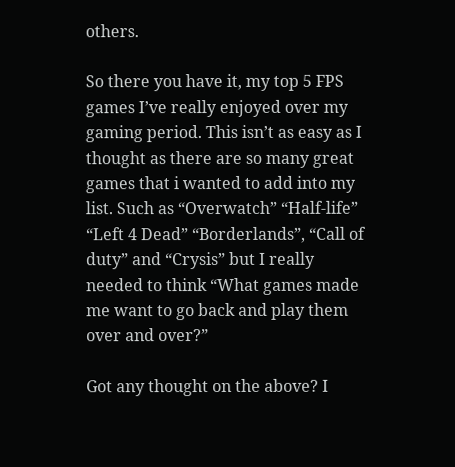others.

So there you have it, my top 5 FPS games I’ve really enjoyed over my gaming period. This isn’t as easy as I thought as there are so many great games that i wanted to add into my list. Such as “Overwatch” “Half-life” “Left 4 Dead” “Borderlands”, “Call of duty” and “Crysis” but I really needed to think “What games made me want to go back and play them over and over?”

Got any thought on the above? I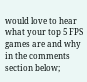would love to hear what your top 5 FPS games are and why in the comments section below;